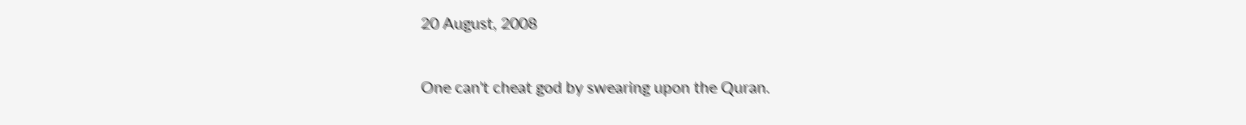20 August, 2008

One can't cheat god by swearing upon the Quran.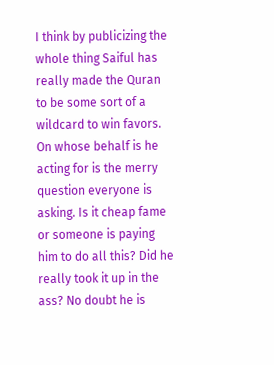I think by publicizing the whole thing Saiful has really made the Quran to be some sort of a wildcard to win favors. On whose behalf is he acting for is the merry question everyone is asking. Is it cheap fame or someone is paying him to do all this? Did he really took it up in the ass? No doubt he is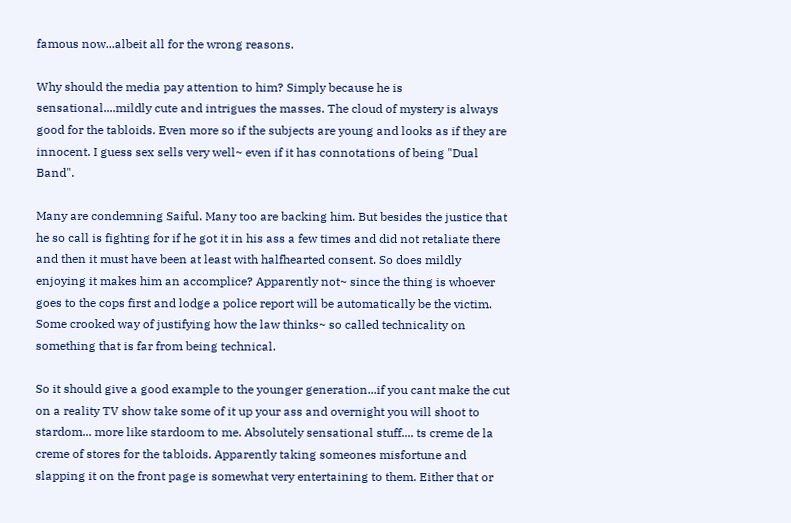famous now...albeit all for the wrong reasons.

Why should the media pay attention to him? Simply because he is sensational....mildly cute and intrigues the masses. The cloud of mystery is always good for the tabloids. Even more so if the subjects are young and looks as if they are innocent. I guess sex sells very well~ even if it has connotations of being "Dual Band".

Many are condemning Saiful. Many too are backing him. But besides the justice that he so call is fighting for if he got it in his ass a few times and did not retaliate there and then it must have been at least with halfhearted consent. So does mildly enjoying it makes him an accomplice? Apparently not~ since the thing is whoever goes to the cops first and lodge a police report will be automatically be the victim. Some crooked way of justifying how the law thinks~ so called technicality on something that is far from being technical.

So it should give a good example to the younger generation...if you cant make the cut on a reality TV show take some of it up your ass and overnight you will shoot to stardom... more like stardoom to me. Absolutely sensational stuff.... ts creme de la creme of stores for the tabloids. Apparently taking someones misfortune and slapping it on the front page is somewhat very entertaining to them. Either that or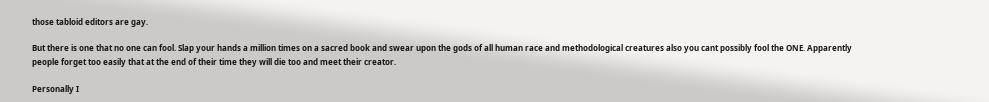those tabloid editors are gay.

But there is one that no one can fool. Slap your hands a million times on a sacred book and swear upon the gods of all human race and methodological creatures also you cant possibly fool the ONE. Apparently people forget too easily that at the end of their time they will die too and meet their creator.

Personally I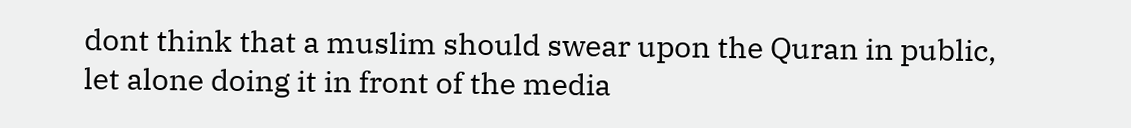dont think that a muslim should swear upon the Quran in public, let alone doing it in front of the media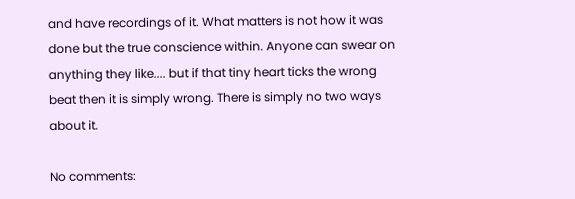and have recordings of it. What matters is not how it was done but the true conscience within. Anyone can swear on anything they like.... but if that tiny heart ticks the wrong beat then it is simply wrong. There is simply no two ways about it.

No comments: